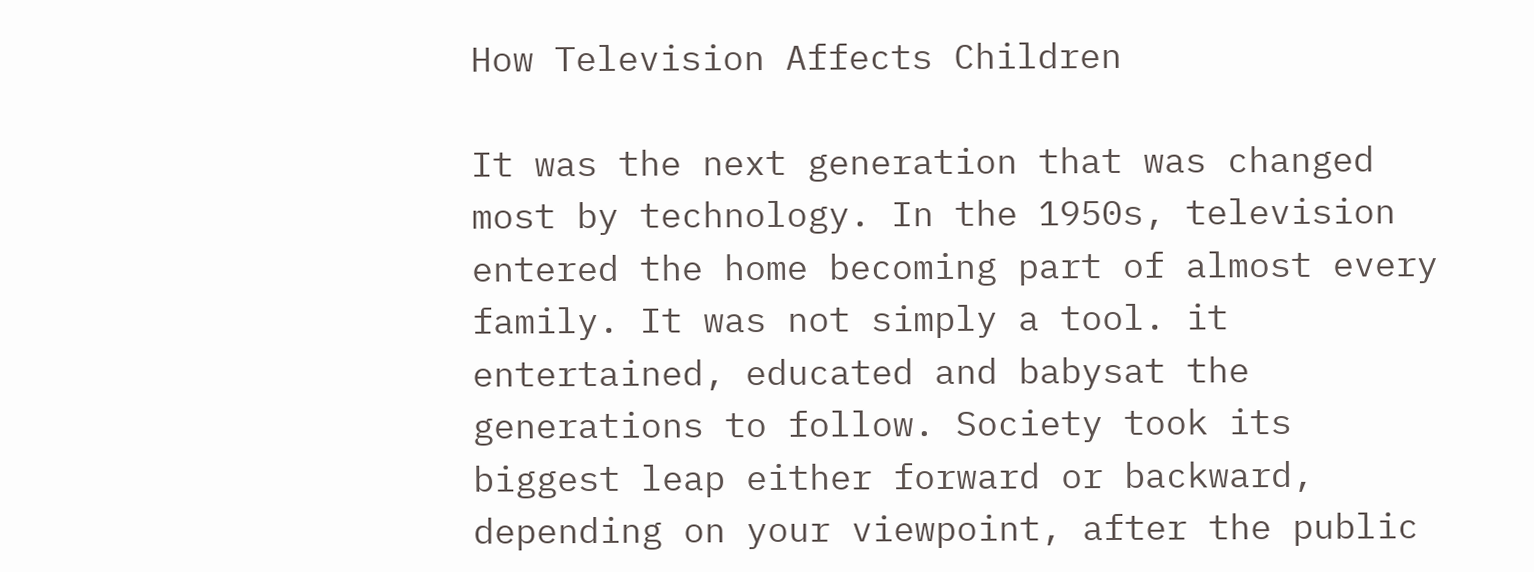How Television Affects Children

It was the next generation that was changed most by technology. In the 1950s, television entered the home becoming part of almost every family. It was not simply a tool. it entertained, educated and babysat the generations to follow. Society took its biggest leap either forward or backward, depending on your viewpoint, after the public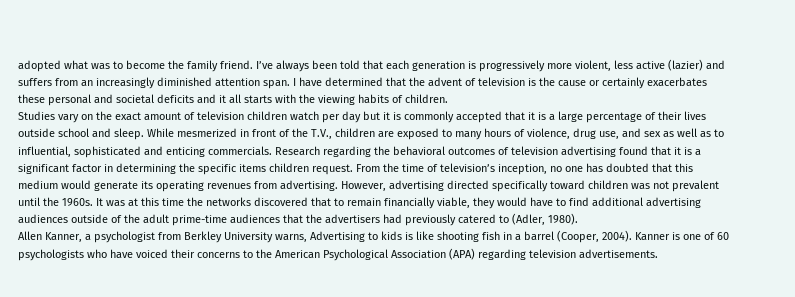adopted what was to become the family friend. I’ve always been told that each generation is progressively more violent, less active (lazier) and suffers from an increasingly diminished attention span. I have determined that the advent of television is the cause or certainly exacerbates these personal and societal deficits and it all starts with the viewing habits of children.
Studies vary on the exact amount of television children watch per day but it is commonly accepted that it is a large percentage of their lives outside school and sleep. While mesmerized in front of the T.V., children are exposed to many hours of violence, drug use, and sex as well as to influential, sophisticated and enticing commercials. Research regarding the behavioral outcomes of television advertising found that it is a significant factor in determining the specific items children request. From the time of television’s inception, no one has doubted that this medium would generate its operating revenues from advertising. However, advertising directed specifically toward children was not prevalent until the 1960s. It was at this time the networks discovered that to remain financially viable, they would have to find additional advertising audiences outside of the adult prime-time audiences that the advertisers had previously catered to (Adler, 1980).
Allen Kanner, a psychologist from Berkley University warns, Advertising to kids is like shooting fish in a barrel (Cooper, 2004). Kanner is one of 60 psychologists who have voiced their concerns to the American Psychological Association (APA) regarding television advertisements.